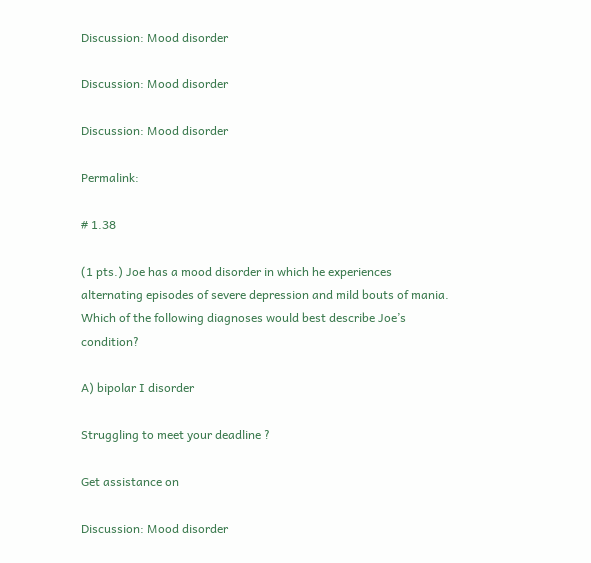Discussion: Mood disorder

Discussion: Mood disorder

Discussion: Mood disorder

Permalink:

# 1.38

(1 pts.) Joe has a mood disorder in which he experiences alternating episodes of severe depression and mild bouts of mania. Which of the following diagnoses would best describe Joe’s condition?

A) bipolar I disorder

Struggling to meet your deadline ?

Get assistance on

Discussion: Mood disorder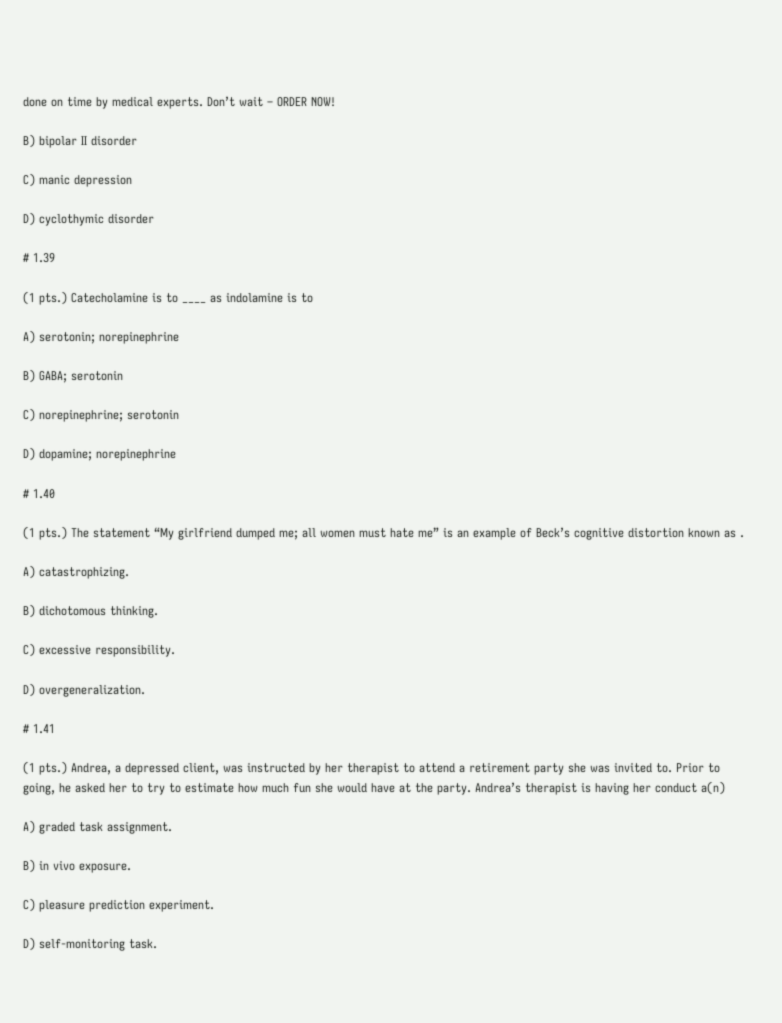done on time by medical experts. Don’t wait – ORDER NOW!

B) bipolar II disorder

C) manic depression

D) cyclothymic disorder

# 1.39

(1 pts.) Catecholamine is to ____ as indolamine is to

A) serotonin; norepinephrine

B) GABA; serotonin

C) norepinephrine; serotonin

D) dopamine; norepinephrine

# 1.40

(1 pts.) The statement “My girlfriend dumped me; all women must hate me” is an example of Beck’s cognitive distortion known as .

A) catastrophizing.

B) dichotomous thinking.

C) excessive responsibility.

D) overgeneralization.

# 1.41

(1 pts.) Andrea, a depressed client, was instructed by her therapist to attend a retirement party she was invited to. Prior to going, he asked her to try to estimate how much fun she would have at the party. Andrea’s therapist is having her conduct a(n)

A) graded task assignment.

B) in vivo exposure.

C) pleasure prediction experiment.

D) self-monitoring task.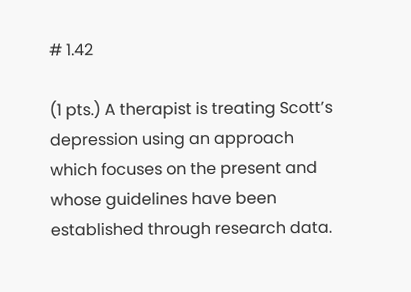# 1.42

(1 pts.) A therapist is treating Scott’s depression using an approach which focuses on the present and whose guidelines have been established through research data.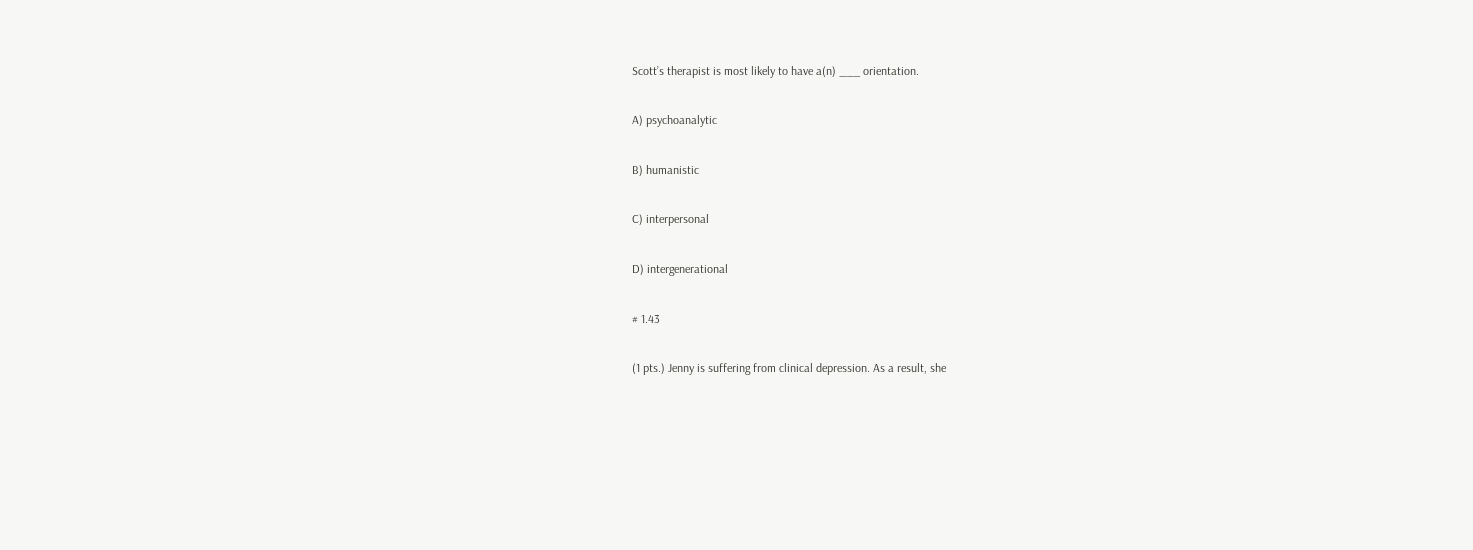Scott’s therapist is most likely to have a(n) ___ orientation.

A) psychoanalytic

B) humanistic

C) interpersonal

D) intergenerational

# 1.43

(1 pts.) Jenny is suffering from clinical depression. As a result, she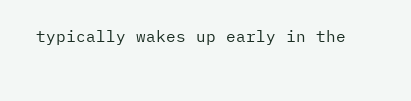typically wakes up early in the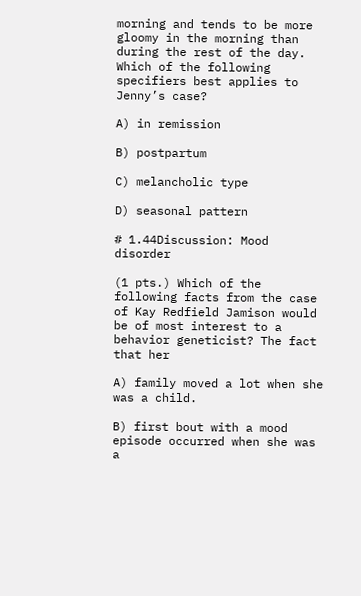morning and tends to be more gloomy in the morning than during the rest of the day. Which of the following specifiers best applies to Jenny’s case?

A) in remission

B) postpartum

C) melancholic type

D) seasonal pattern

# 1.44Discussion: Mood disorder

(1 pts.) Which of the following facts from the case of Kay Redfield Jamison would be of most interest to a behavior geneticist? The fact that her

A) family moved a lot when she was a child.

B) first bout with a mood episode occurred when she was a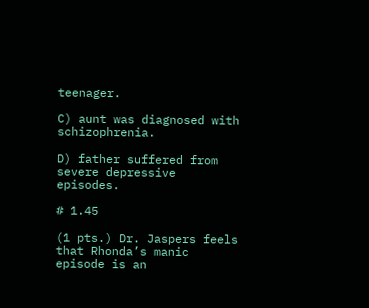teenager.

C) aunt was diagnosed with schizophrenia.

D) father suffered from severe depressive episodes.

# 1.45

(1 pts.) Dr. Jaspers feels that Rhonda’s manic episode is an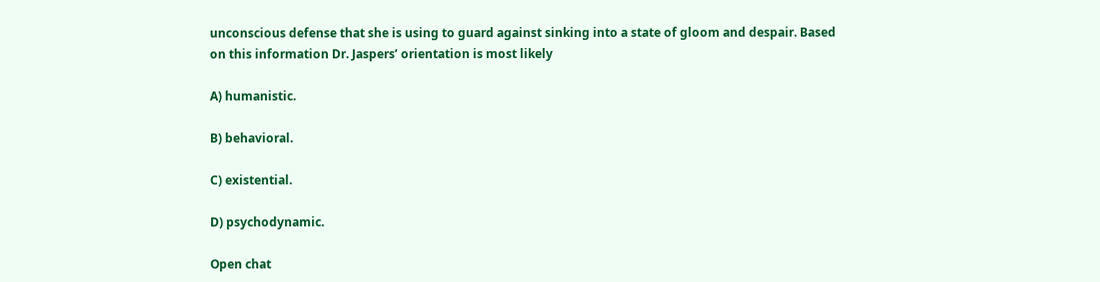unconscious defense that she is using to guard against sinking into a state of gloom and despair. Based on this information Dr. Jaspers’ orientation is most likely

A) humanistic.

B) behavioral.

C) existential.

D) psychodynamic.

Open chat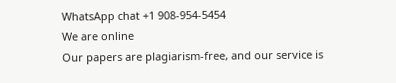WhatsApp chat +1 908-954-5454
We are online
Our papers are plagiarism-free, and our service is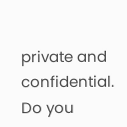private and confidential. Do you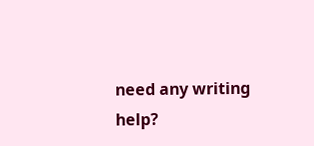need any writing help?